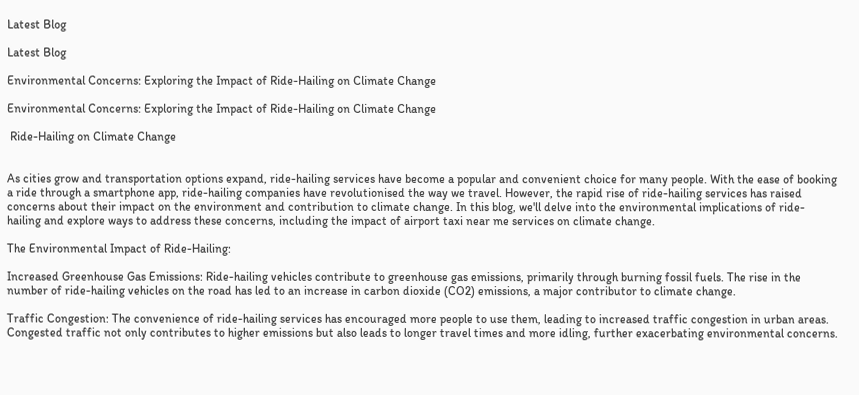Latest Blog

Latest Blog

Environmental Concerns: Exploring the Impact of Ride-Hailing on Climate Change

Environmental Concerns: Exploring the Impact of Ride-Hailing on Climate Change

 Ride-Hailing on Climate Change


As cities grow and transportation options expand, ride-hailing services have become a popular and convenient choice for many people. With the ease of booking a ride through a smartphone app, ride-hailing companies have revolutionised the way we travel. However, the rapid rise of ride-hailing services has raised concerns about their impact on the environment and contribution to climate change. In this blog, we'll delve into the environmental implications of ride-hailing and explore ways to address these concerns, including the impact of airport taxi near me services on climate change.

The Environmental Impact of Ride-Hailing:

Increased Greenhouse Gas Emissions: Ride-hailing vehicles contribute to greenhouse gas emissions, primarily through burning fossil fuels. The rise in the number of ride-hailing vehicles on the road has led to an increase in carbon dioxide (CO2) emissions, a major contributor to climate change.

Traffic Congestion: The convenience of ride-hailing services has encouraged more people to use them, leading to increased traffic congestion in urban areas. Congested traffic not only contributes to higher emissions but also leads to longer travel times and more idling, further exacerbating environmental concerns.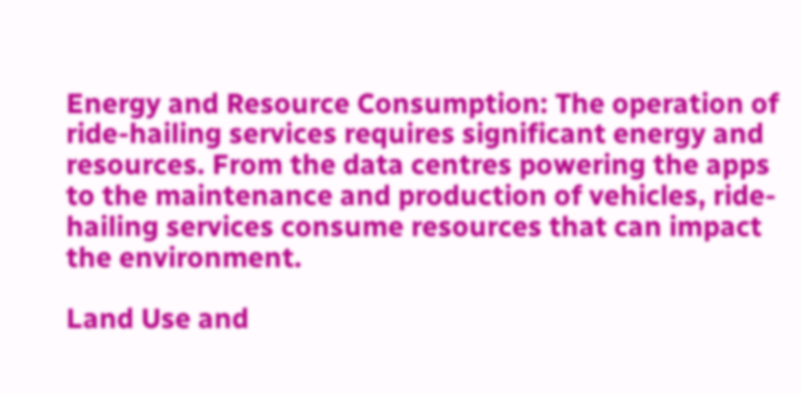Energy and Resource Consumption: The operation of ride-hailing services requires significant energy and resources. From the data centres powering the apps to the maintenance and production of vehicles, ride-hailing services consume resources that can impact the environment.

Land Use and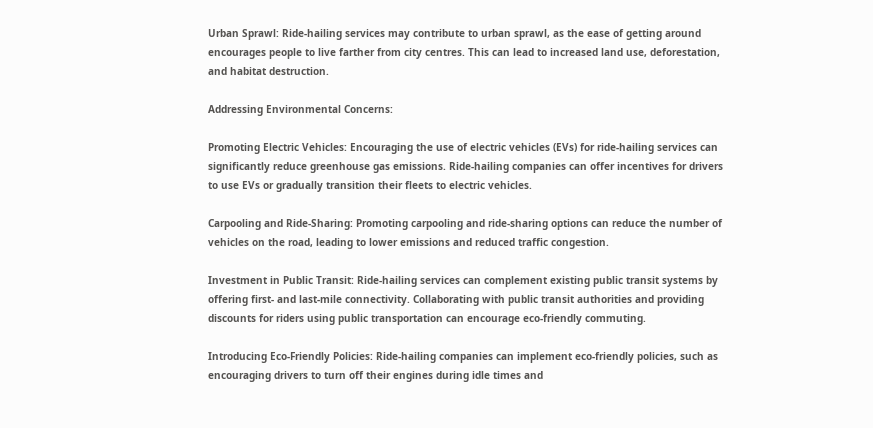Urban Sprawl: Ride-hailing services may contribute to urban sprawl, as the ease of getting around encourages people to live farther from city centres. This can lead to increased land use, deforestation, and habitat destruction.

Addressing Environmental Concerns:

Promoting Electric Vehicles: Encouraging the use of electric vehicles (EVs) for ride-hailing services can significantly reduce greenhouse gas emissions. Ride-hailing companies can offer incentives for drivers to use EVs or gradually transition their fleets to electric vehicles.

Carpooling and Ride-Sharing: Promoting carpooling and ride-sharing options can reduce the number of vehicles on the road, leading to lower emissions and reduced traffic congestion.

Investment in Public Transit: Ride-hailing services can complement existing public transit systems by offering first- and last-mile connectivity. Collaborating with public transit authorities and providing discounts for riders using public transportation can encourage eco-friendly commuting.

Introducing Eco-Friendly Policies: Ride-hailing companies can implement eco-friendly policies, such as encouraging drivers to turn off their engines during idle times and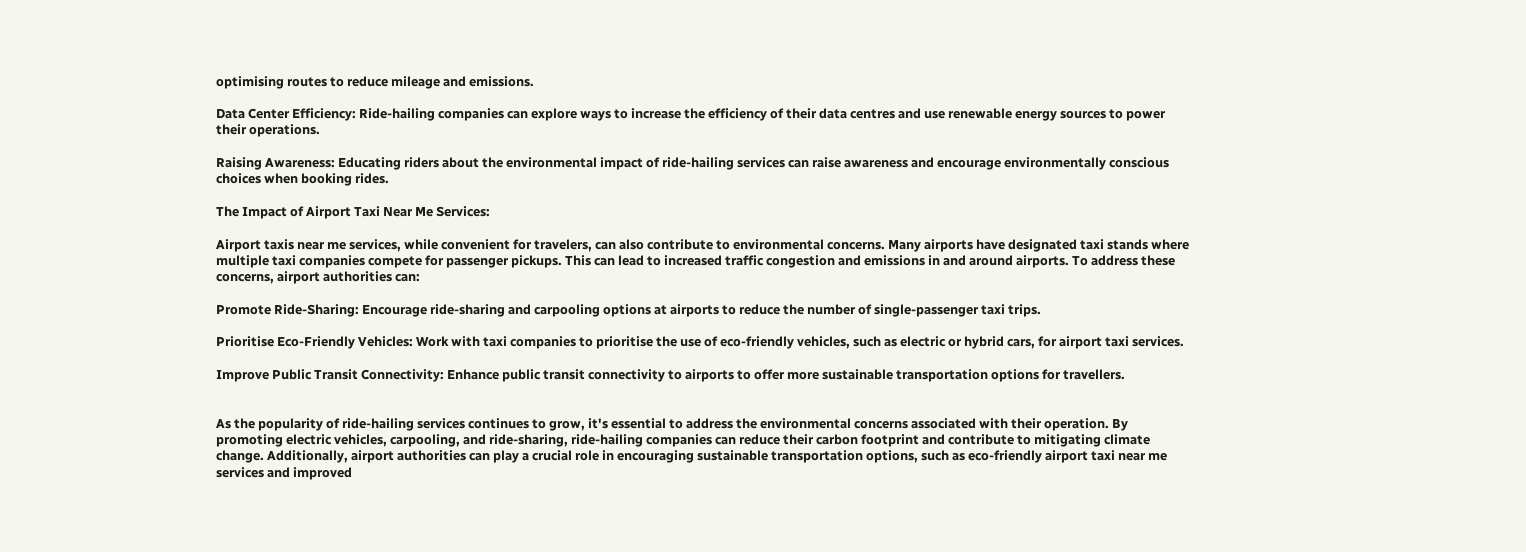optimising routes to reduce mileage and emissions.

Data Center Efficiency: Ride-hailing companies can explore ways to increase the efficiency of their data centres and use renewable energy sources to power their operations.

Raising Awareness: Educating riders about the environmental impact of ride-hailing services can raise awareness and encourage environmentally conscious choices when booking rides.

The Impact of Airport Taxi Near Me Services:

Airport taxis near me services, while convenient for travelers, can also contribute to environmental concerns. Many airports have designated taxi stands where multiple taxi companies compete for passenger pickups. This can lead to increased traffic congestion and emissions in and around airports. To address these concerns, airport authorities can:

Promote Ride-Sharing: Encourage ride-sharing and carpooling options at airports to reduce the number of single-passenger taxi trips.

Prioritise Eco-Friendly Vehicles: Work with taxi companies to prioritise the use of eco-friendly vehicles, such as electric or hybrid cars, for airport taxi services.

Improve Public Transit Connectivity: Enhance public transit connectivity to airports to offer more sustainable transportation options for travellers.


As the popularity of ride-hailing services continues to grow, it's essential to address the environmental concerns associated with their operation. By promoting electric vehicles, carpooling, and ride-sharing, ride-hailing companies can reduce their carbon footprint and contribute to mitigating climate change. Additionally, airport authorities can play a crucial role in encouraging sustainable transportation options, such as eco-friendly airport taxi near me services and improved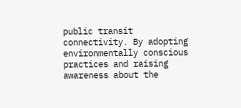public transit connectivity. By adopting environmentally conscious practices and raising awareness about the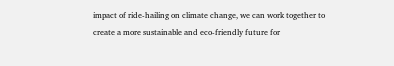impact of ride-hailing on climate change, we can work together to create a more sustainable and eco-friendly future for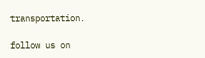transportation.

follow us on